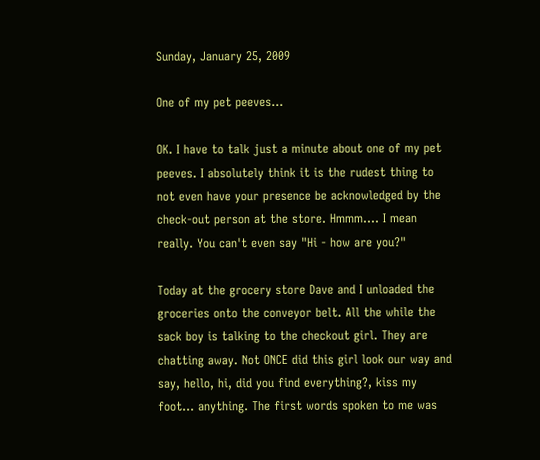Sunday, January 25, 2009

One of my pet peeves...

OK. I have to talk just a minute about one of my pet peeves. I absolutely think it is the rudest thing to not even have your presence be acknowledged by the check-out person at the store. Hmmm.... I mean really. You can't even say "Hi - how are you?"

Today at the grocery store Dave and I unloaded the groceries onto the conveyor belt. All the while the sack boy is talking to the checkout girl. They are chatting away. Not ONCE did this girl look our way and say, hello, hi, did you find everything?, kiss my foot... anything. The first words spoken to me was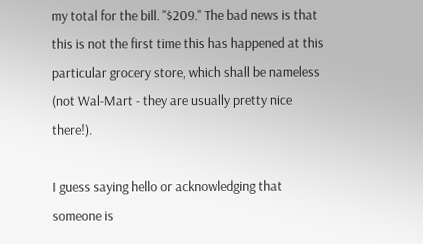my total for the bill. "$209." The bad news is that this is not the first time this has happened at this particular grocery store, which shall be nameless (not Wal-Mart - they are usually pretty nice there!).

I guess saying hello or acknowledging that someone is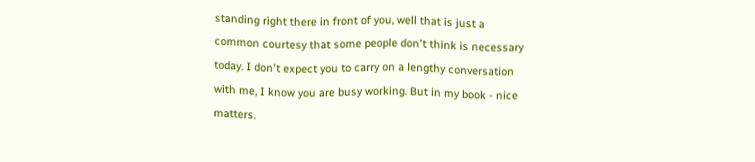standing right there in front of you, well that is just a common courtesy that some people don't think is necessary today. I don't expect you to carry on a lengthy conversation with me, I know you are busy working. But in my book - nice matters.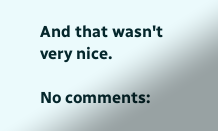And that wasn't very nice.

No comments: